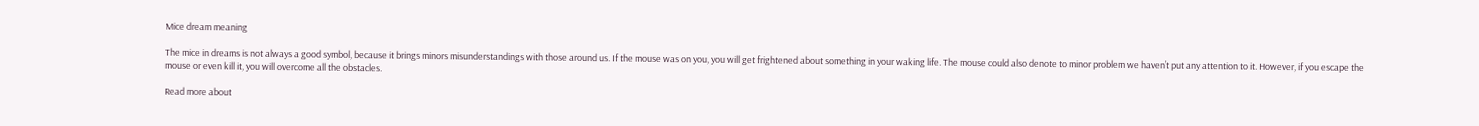Mice dream meaning

The mice in dreams is not always a good symbol, because it brings minors misunderstandings with those around us. If the mouse was on you, you will get frightened about something in your waking life. The mouse could also denote to minor problem we haven’t put any attention to it. However, if you escape the mouse or even kill it, you will overcome all the obstacles.

Read more about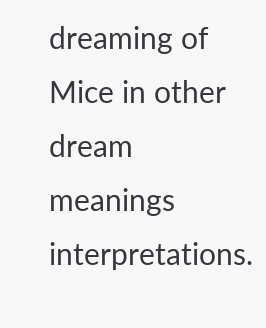dreaming of Mice in other dream meanings interpretations.